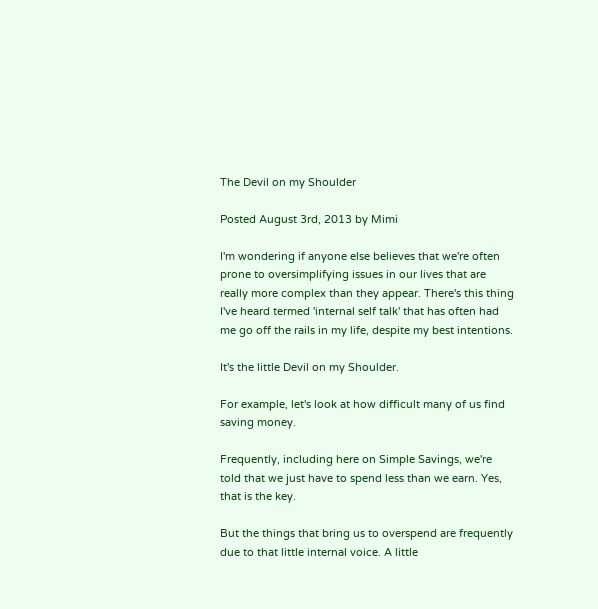The Devil on my Shoulder

Posted August 3rd, 2013 by Mimi

I'm wondering if anyone else believes that we're often prone to oversimplifying issues in our lives that are really more complex than they appear. There's this thing I've heard termed 'internal self talk' that has often had me go off the rails in my life, despite my best intentions.

It's the little Devil on my Shoulder.

For example, let's look at how difficult many of us find saving money.

Frequently, including here on Simple Savings, we're told that we just have to spend less than we earn. Yes, that is the key.

But the things that bring us to overspend are frequently due to that little internal voice. A little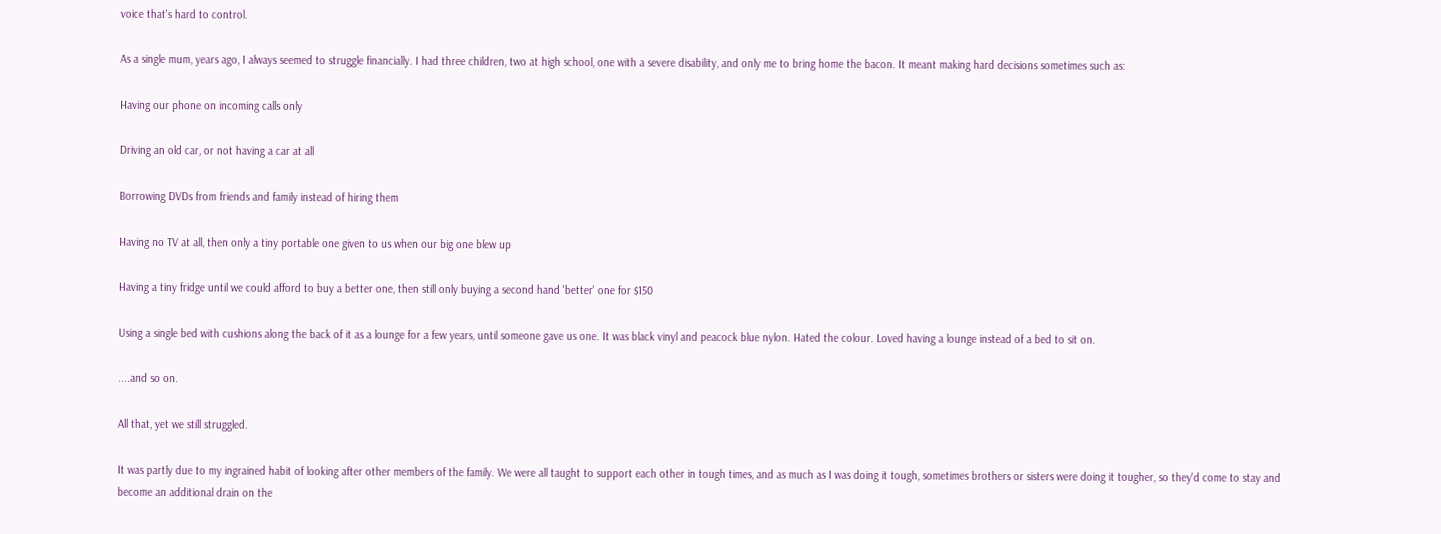voice that's hard to control.

As a single mum, years ago, I always seemed to struggle financially. I had three children, two at high school, one with a severe disability, and only me to bring home the bacon. It meant making hard decisions sometimes such as:

Having our phone on incoming calls only

Driving an old car, or not having a car at all

Borrowing DVDs from friends and family instead of hiring them

Having no TV at all, then only a tiny portable one given to us when our big one blew up

Having a tiny fridge until we could afford to buy a better one, then still only buying a second hand 'better' one for $150

Using a single bed with cushions along the back of it as a lounge for a few years, until someone gave us one. It was black vinyl and peacock blue nylon. Hated the colour. Loved having a lounge instead of a bed to sit on.

....and so on.

All that, yet we still struggled.

It was partly due to my ingrained habit of looking after other members of the family. We were all taught to support each other in tough times, and as much as I was doing it tough, sometimes brothers or sisters were doing it tougher, so they'd come to stay and become an additional drain on the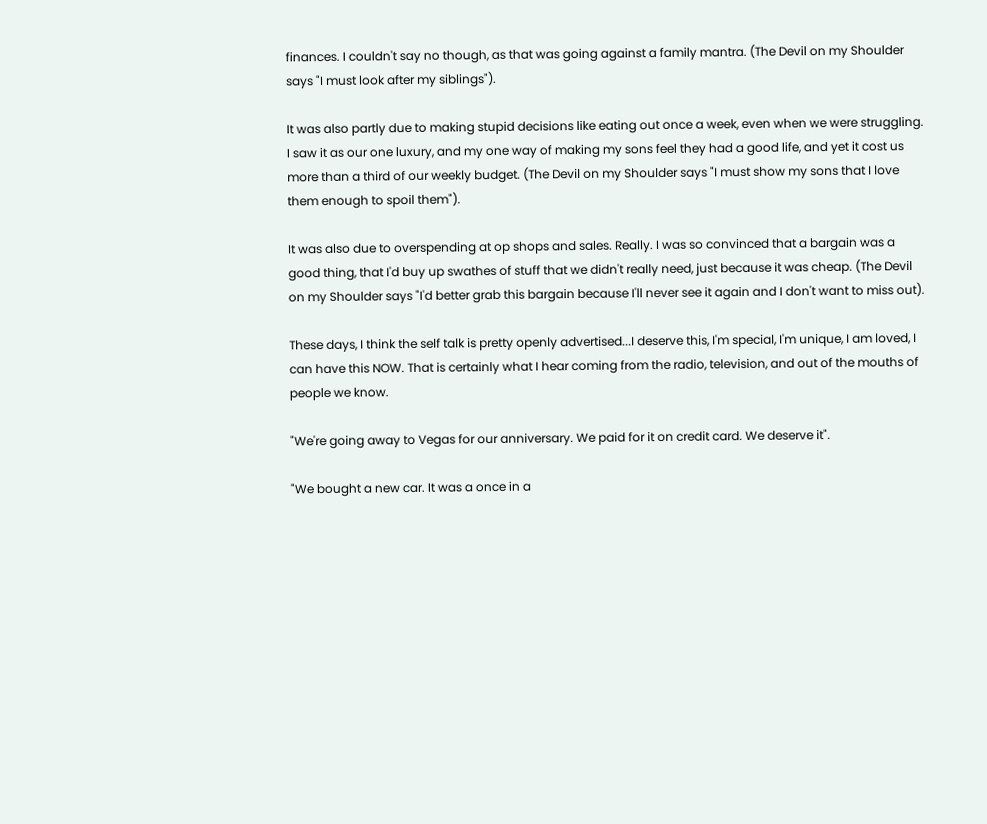finances. I couldn't say no though, as that was going against a family mantra. (The Devil on my Shoulder says "I must look after my siblings").

It was also partly due to making stupid decisions like eating out once a week, even when we were struggling. I saw it as our one luxury, and my one way of making my sons feel they had a good life, and yet it cost us more than a third of our weekly budget. (The Devil on my Shoulder says "I must show my sons that I love them enough to spoil them").

It was also due to overspending at op shops and sales. Really. I was so convinced that a bargain was a good thing, that I'd buy up swathes of stuff that we didn't really need, just because it was cheap. (The Devil on my Shoulder says "I'd better grab this bargain because I'll never see it again and I don't want to miss out).

These days, I think the self talk is pretty openly advertised...I deserve this, I'm special, I'm unique, I am loved, I can have this NOW. That is certainly what I hear coming from the radio, television, and out of the mouths of people we know.

"We're going away to Vegas for our anniversary. We paid for it on credit card. We deserve it".

"We bought a new car. It was a once in a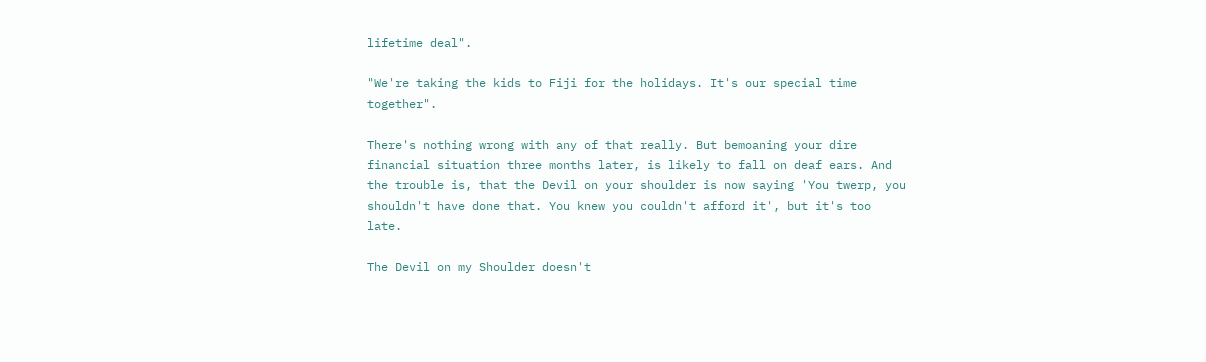lifetime deal".

"We're taking the kids to Fiji for the holidays. It's our special time together".

There's nothing wrong with any of that really. But bemoaning your dire financial situation three months later, is likely to fall on deaf ears. And the trouble is, that the Devil on your shoulder is now saying 'You twerp, you shouldn't have done that. You knew you couldn't afford it', but it's too late.

The Devil on my Shoulder doesn't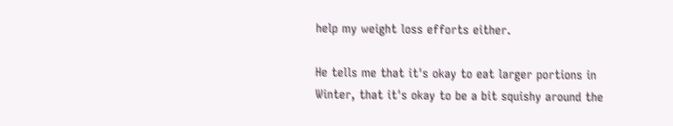help my weight loss efforts either.

He tells me that it's okay to eat larger portions in Winter, that it's okay to be a bit squishy around the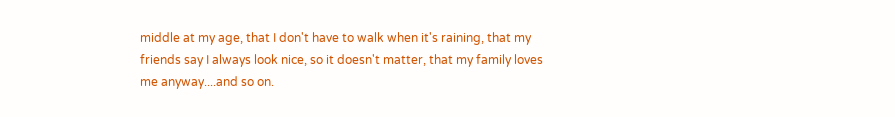middle at my age, that I don't have to walk when it's raining, that my friends say I always look nice, so it doesn't matter, that my family loves me anyway....and so on.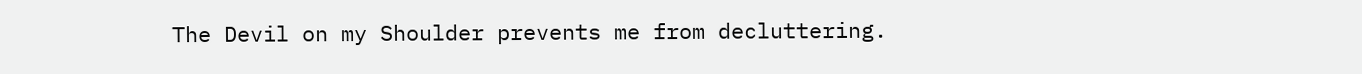The Devil on my Shoulder prevents me from decluttering.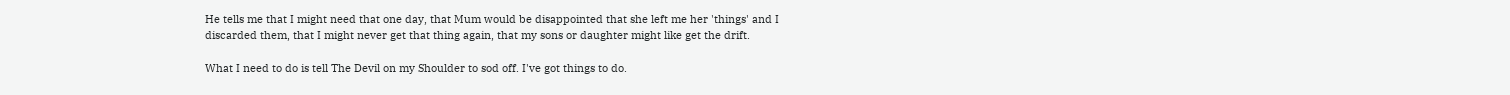He tells me that I might need that one day, that Mum would be disappointed that she left me her 'things' and I discarded them, that I might never get that thing again, that my sons or daughter might like get the drift.

What I need to do is tell The Devil on my Shoulder to sod off. I've got things to do.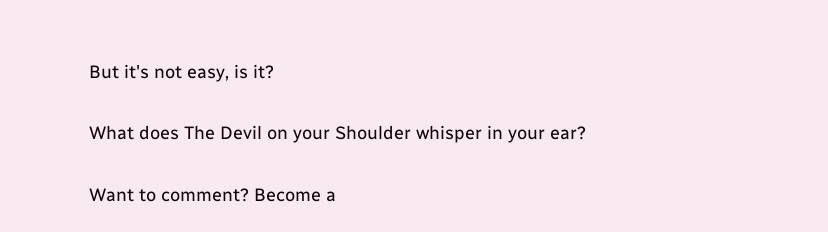But it's not easy, is it?

What does The Devil on your Shoulder whisper in your ear?

Want to comment? Become a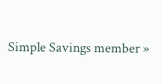Simple Savings member »